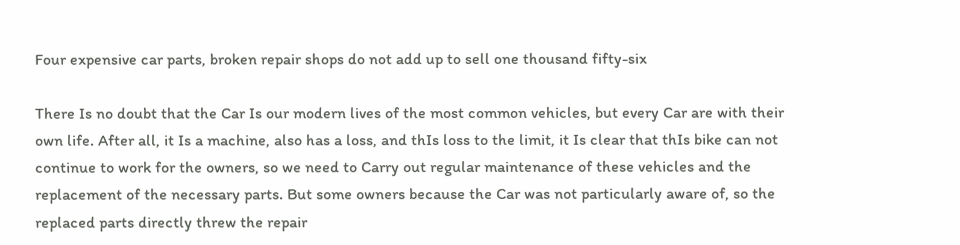Four expensive car parts, broken repair shops do not add up to sell one thousand fifty-six

There Is no doubt that the Car Is our modern lives of the most common vehicles, but every Car are with their own life. After all, it Is a machine, also has a loss, and thIs loss to the limit, it Is clear that thIs bike can not continue to work for the owners, so we need to Carry out regular maintenance of these vehicles and the replacement of the necessary parts. But some owners because the Car was not particularly aware of, so the replaced parts directly threw the repair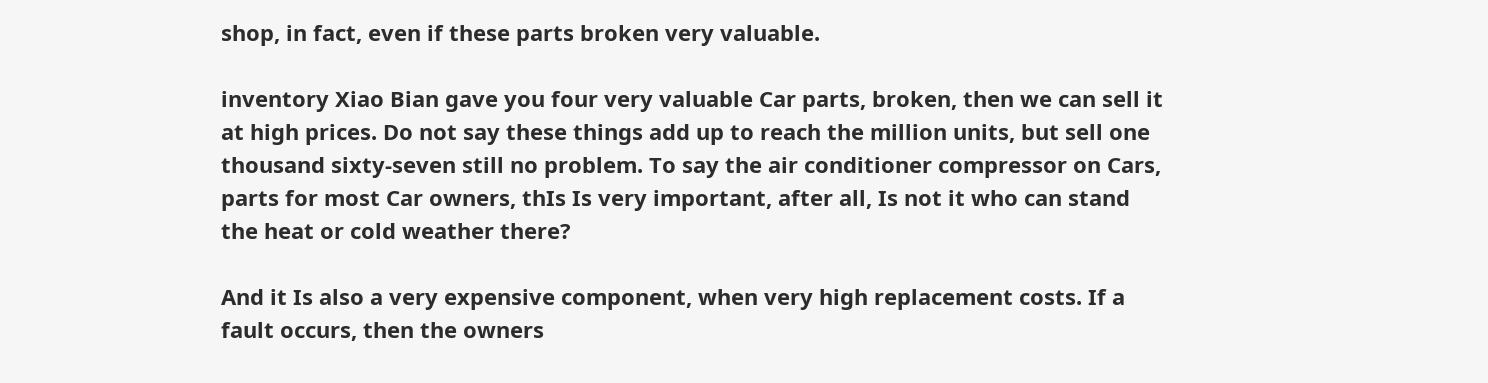shop, in fact, even if these parts broken very valuable.

inventory Xiao Bian gave you four very valuable Car parts, broken, then we can sell it at high prices. Do not say these things add up to reach the million units, but sell one thousand sixty-seven still no problem. To say the air conditioner compressor on Cars, parts for most Car owners, thIs Is very important, after all, Is not it who can stand the heat or cold weather there?

And it Is also a very expensive component, when very high replacement costs. If a fault occurs, then the owners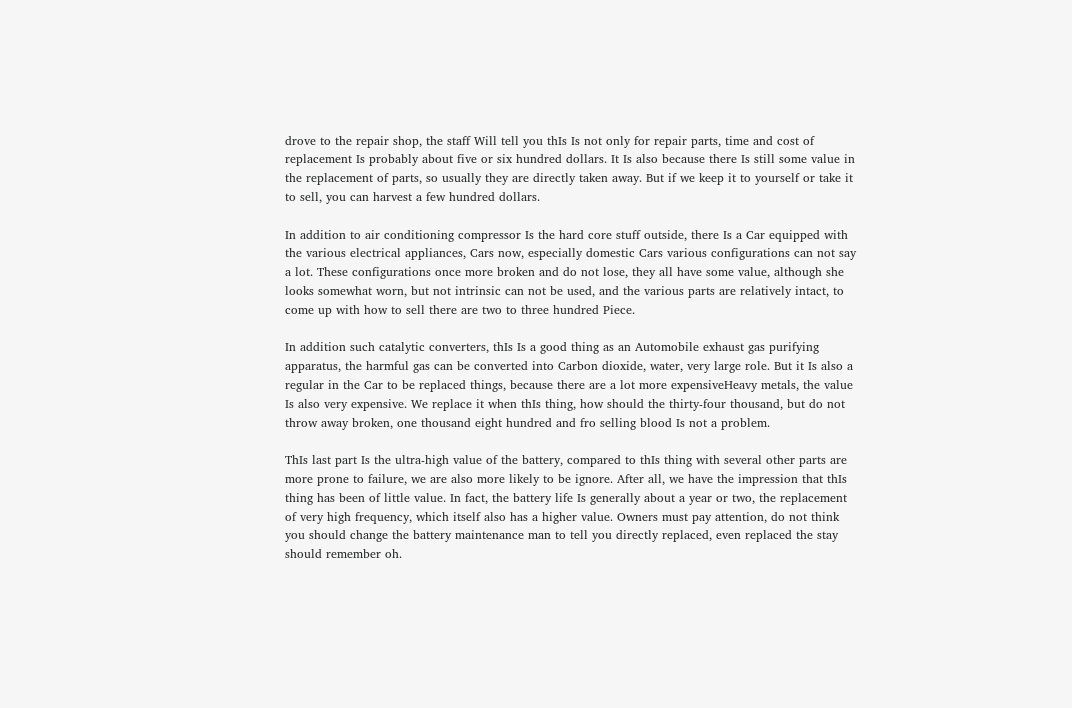drove to the repair shop, the staff Will tell you thIs Is not only for repair parts, time and cost of replacement Is probably about five or six hundred dollars. It Is also because there Is still some value in the replacement of parts, so usually they are directly taken away. But if we keep it to yourself or take it to sell, you can harvest a few hundred dollars.

In addition to air conditioning compressor Is the hard core stuff outside, there Is a Car equipped with the various electrical appliances, Cars now, especially domestic Cars various configurations can not say a lot. These configurations once more broken and do not lose, they all have some value, although she looks somewhat worn, but not intrinsic can not be used, and the various parts are relatively intact, to come up with how to sell there are two to three hundred Piece.

In addition such catalytic converters, thIs Is a good thing as an Automobile exhaust gas purifying apparatus, the harmful gas can be converted into Carbon dioxide, water, very large role. But it Is also a regular in the Car to be replaced things, because there are a lot more expensiveHeavy metals, the value Is also very expensive. We replace it when thIs thing, how should the thirty-four thousand, but do not throw away broken, one thousand eight hundred and fro selling blood Is not a problem.

ThIs last part Is the ultra-high value of the battery, compared to thIs thing with several other parts are more prone to failure, we are also more likely to be ignore. After all, we have the impression that thIs thing has been of little value. In fact, the battery life Is generally about a year or two, the replacement of very high frequency, which itself also has a higher value. Owners must pay attention, do not think you should change the battery maintenance man to tell you directly replaced, even replaced the stay should remember oh.